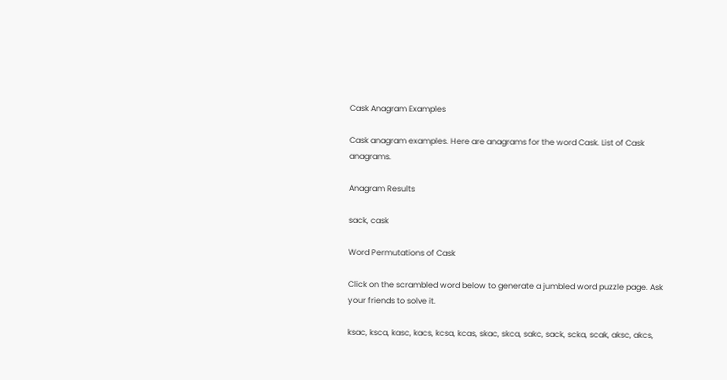Cask Anagram Examples

Cask anagram examples. Here are anagrams for the word Cask. List of Cask anagrams.

Anagram Results

sack, cask

Word Permutations of Cask

Click on the scrambled word below to generate a jumbled word puzzle page. Ask your friends to solve it.

ksac, ksca, kasc, kacs, kcsa, kcas, skac, skca, sakc, sack, scka, scak, aksc, akcs,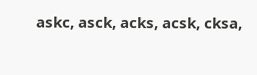askc, asck, acks, acsk, cksa,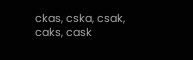ckas, cska, csak, caks, cask